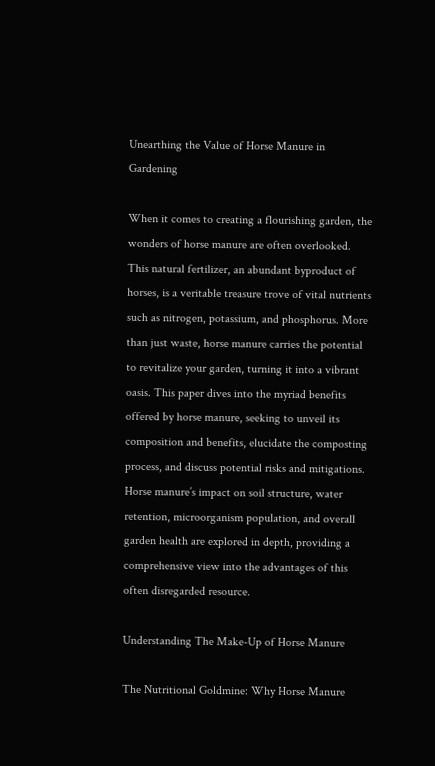Unearthing the Value of Horse Manure in Gardening

When it comes to creating a flourishing garden, the wonders of horse manure are often overlooked. This natural fertilizer, an abundant byproduct of horses, is a veritable treasure trove of vital nutrients such as nitrogen, potassium, and phosphorus. More than just waste, horse manure carries the potential to revitalize your garden, turning it into a vibrant oasis. This paper dives into the myriad benefits offered by horse manure, seeking to unveil its composition and benefits, elucidate the composting process, and discuss potential risks and mitigations. Horse manure’s impact on soil structure, water retention, microorganism population, and overall garden health are explored in depth, providing a comprehensive view into the advantages of this often disregarded resource.

Understanding The Make-Up of Horse Manure

The Nutritional Goldmine: Why Horse Manure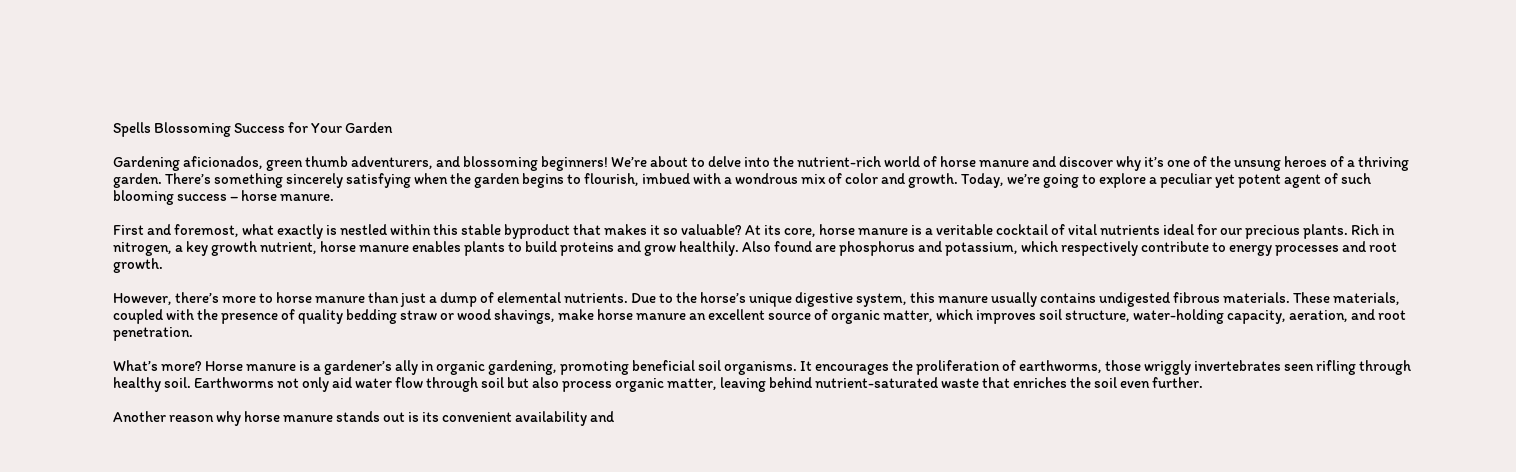Spells Blossoming Success for Your Garden

Gardening aficionados, green thumb adventurers, and blossoming beginners! We’re about to delve into the nutrient-rich world of horse manure and discover why it’s one of the unsung heroes of a thriving garden. There’s something sincerely satisfying when the garden begins to flourish, imbued with a wondrous mix of color and growth. Today, we’re going to explore a peculiar yet potent agent of such blooming success – horse manure.

First and foremost, what exactly is nestled within this stable byproduct that makes it so valuable? At its core, horse manure is a veritable cocktail of vital nutrients ideal for our precious plants. Rich in nitrogen, a key growth nutrient, horse manure enables plants to build proteins and grow healthily. Also found are phosphorus and potassium, which respectively contribute to energy processes and root growth.

However, there’s more to horse manure than just a dump of elemental nutrients. Due to the horse’s unique digestive system, this manure usually contains undigested fibrous materials. These materials, coupled with the presence of quality bedding straw or wood shavings, make horse manure an excellent source of organic matter, which improves soil structure, water-holding capacity, aeration, and root penetration.

What’s more? Horse manure is a gardener’s ally in organic gardening, promoting beneficial soil organisms. It encourages the proliferation of earthworms, those wriggly invertebrates seen rifling through healthy soil. Earthworms not only aid water flow through soil but also process organic matter, leaving behind nutrient-saturated waste that enriches the soil even further.

Another reason why horse manure stands out is its convenient availability and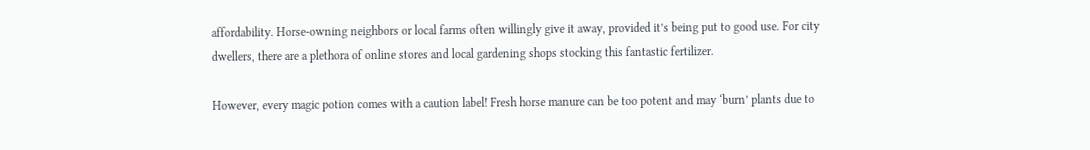affordability. Horse-owning neighbors or local farms often willingly give it away, provided it’s being put to good use. For city dwellers, there are a plethora of online stores and local gardening shops stocking this fantastic fertilizer.

However, every magic potion comes with a caution label! Fresh horse manure can be too potent and may ‘burn’ plants due to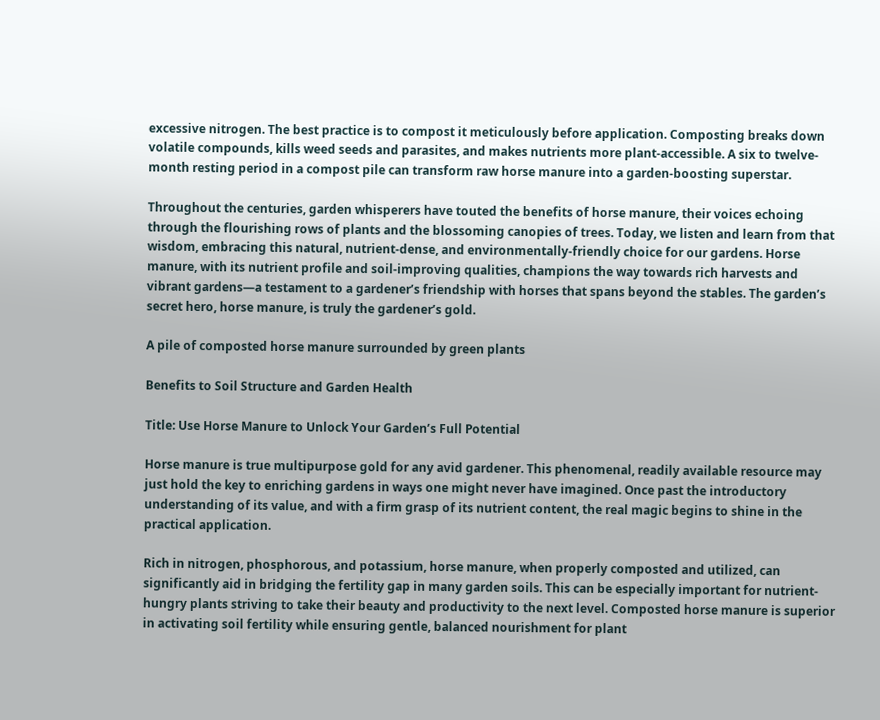excessive nitrogen. The best practice is to compost it meticulously before application. Composting breaks down volatile compounds, kills weed seeds and parasites, and makes nutrients more plant-accessible. A six to twelve-month resting period in a compost pile can transform raw horse manure into a garden-boosting superstar.

Throughout the centuries, garden whisperers have touted the benefits of horse manure, their voices echoing through the flourishing rows of plants and the blossoming canopies of trees. Today, we listen and learn from that wisdom, embracing this natural, nutrient-dense, and environmentally-friendly choice for our gardens. Horse manure, with its nutrient profile and soil-improving qualities, champions the way towards rich harvests and vibrant gardens—a testament to a gardener’s friendship with horses that spans beyond the stables. The garden’s secret hero, horse manure, is truly the gardener’s gold.

A pile of composted horse manure surrounded by green plants

Benefits to Soil Structure and Garden Health

Title: Use Horse Manure to Unlock Your Garden’s Full Potential

Horse manure is true multipurpose gold for any avid gardener. This phenomenal, readily available resource may just hold the key to enriching gardens in ways one might never have imagined. Once past the introductory understanding of its value, and with a firm grasp of its nutrient content, the real magic begins to shine in the practical application.

Rich in nitrogen, phosphorous, and potassium, horse manure, when properly composted and utilized, can significantly aid in bridging the fertility gap in many garden soils. This can be especially important for nutrient-hungry plants striving to take their beauty and productivity to the next level. Composted horse manure is superior in activating soil fertility while ensuring gentle, balanced nourishment for plant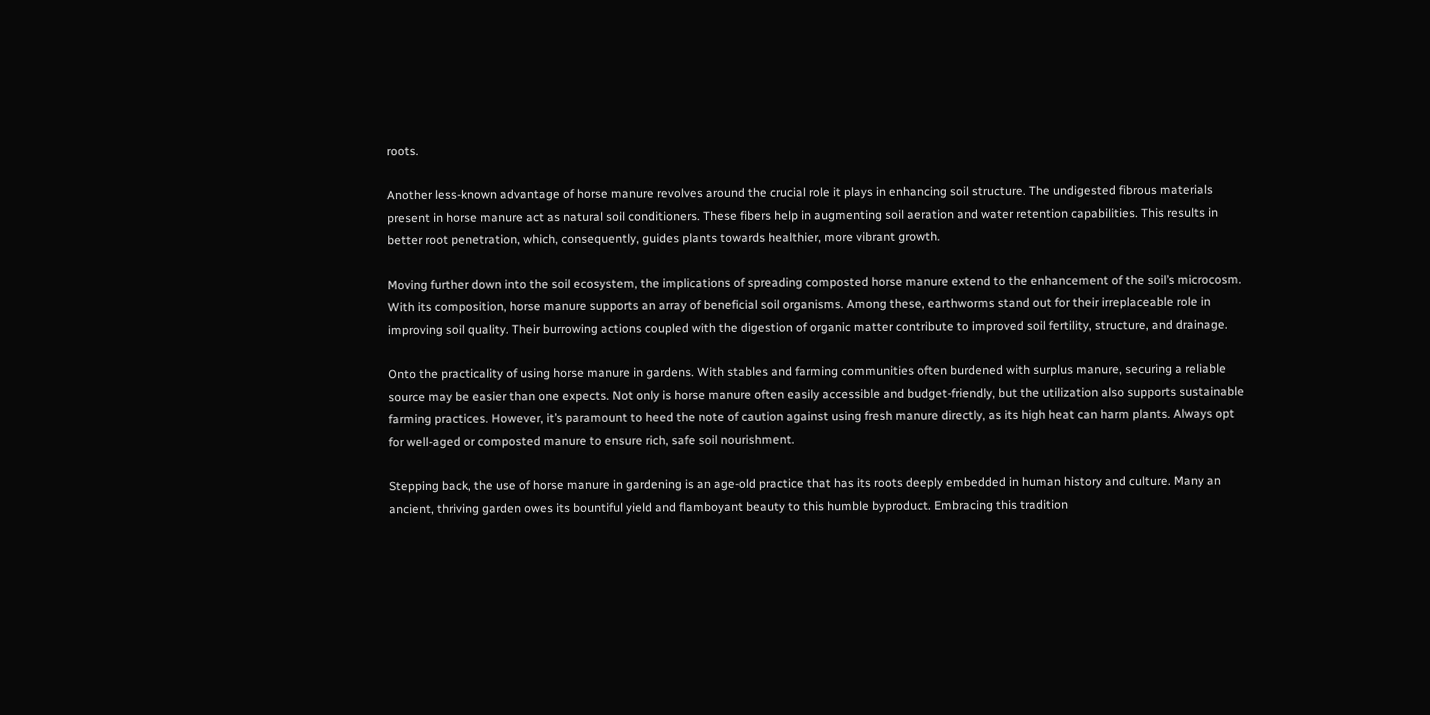roots.

Another less-known advantage of horse manure revolves around the crucial role it plays in enhancing soil structure. The undigested fibrous materials present in horse manure act as natural soil conditioners. These fibers help in augmenting soil aeration and water retention capabilities. This results in better root penetration, which, consequently, guides plants towards healthier, more vibrant growth.

Moving further down into the soil ecosystem, the implications of spreading composted horse manure extend to the enhancement of the soil’s microcosm. With its composition, horse manure supports an array of beneficial soil organisms. Among these, earthworms stand out for their irreplaceable role in improving soil quality. Their burrowing actions coupled with the digestion of organic matter contribute to improved soil fertility, structure, and drainage.

Onto the practicality of using horse manure in gardens. With stables and farming communities often burdened with surplus manure, securing a reliable source may be easier than one expects. Not only is horse manure often easily accessible and budget-friendly, but the utilization also supports sustainable farming practices. However, it’s paramount to heed the note of caution against using fresh manure directly, as its high heat can harm plants. Always opt for well-aged or composted manure to ensure rich, safe soil nourishment.

Stepping back, the use of horse manure in gardening is an age-old practice that has its roots deeply embedded in human history and culture. Many an ancient, thriving garden owes its bountiful yield and flamboyant beauty to this humble byproduct. Embracing this tradition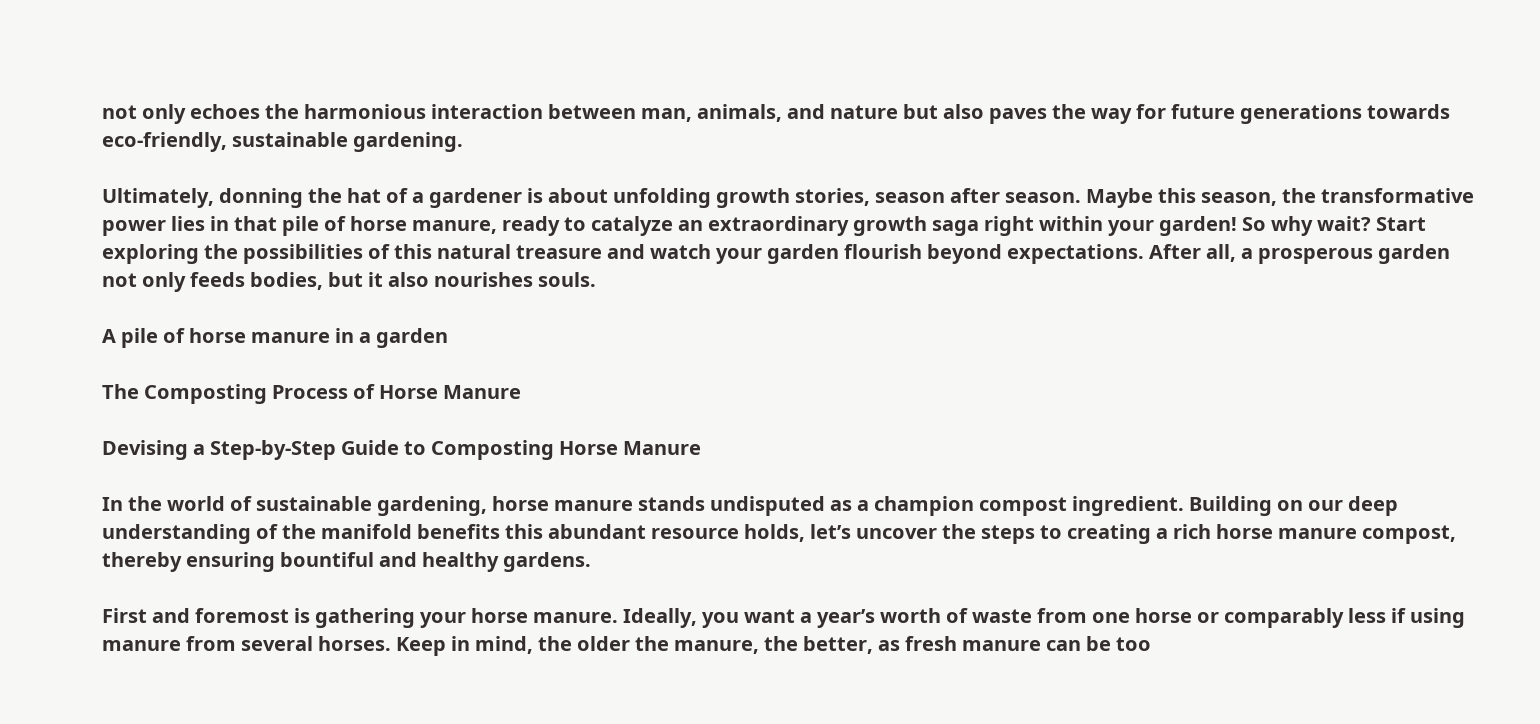not only echoes the harmonious interaction between man, animals, and nature but also paves the way for future generations towards eco-friendly, sustainable gardening.

Ultimately, donning the hat of a gardener is about unfolding growth stories, season after season. Maybe this season, the transformative power lies in that pile of horse manure, ready to catalyze an extraordinary growth saga right within your garden! So why wait? Start exploring the possibilities of this natural treasure and watch your garden flourish beyond expectations. After all, a prosperous garden not only feeds bodies, but it also nourishes souls.

A pile of horse manure in a garden

The Composting Process of Horse Manure

Devising a Step-by-Step Guide to Composting Horse Manure

In the world of sustainable gardening, horse manure stands undisputed as a champion compost ingredient. Building on our deep understanding of the manifold benefits this abundant resource holds, let’s uncover the steps to creating a rich horse manure compost, thereby ensuring bountiful and healthy gardens.

First and foremost is gathering your horse manure. Ideally, you want a year’s worth of waste from one horse or comparably less if using manure from several horses. Keep in mind, the older the manure, the better, as fresh manure can be too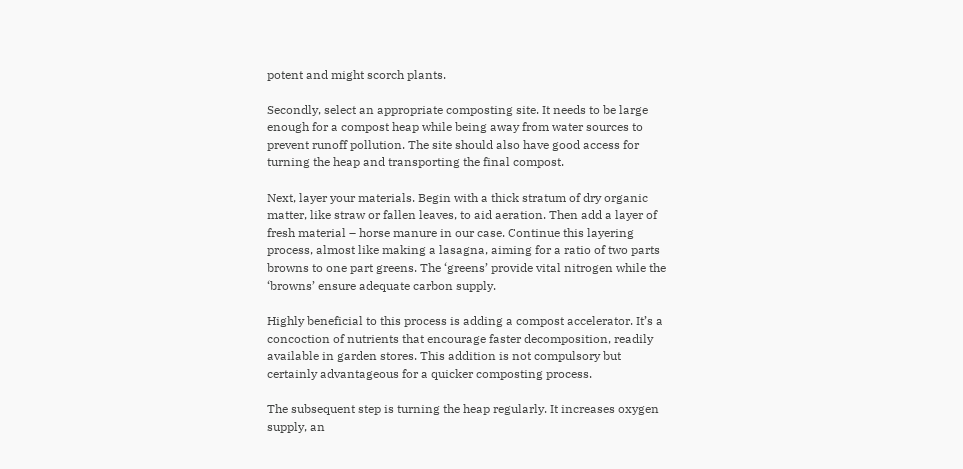potent and might scorch plants.

Secondly, select an appropriate composting site. It needs to be large enough for a compost heap while being away from water sources to prevent runoff pollution. The site should also have good access for turning the heap and transporting the final compost.

Next, layer your materials. Begin with a thick stratum of dry organic matter, like straw or fallen leaves, to aid aeration. Then add a layer of fresh material – horse manure in our case. Continue this layering process, almost like making a lasagna, aiming for a ratio of two parts browns to one part greens. The ‘greens’ provide vital nitrogen while the ‘browns’ ensure adequate carbon supply.

Highly beneficial to this process is adding a compost accelerator. It’s a concoction of nutrients that encourage faster decomposition, readily available in garden stores. This addition is not compulsory but certainly advantageous for a quicker composting process.

The subsequent step is turning the heap regularly. It increases oxygen supply, an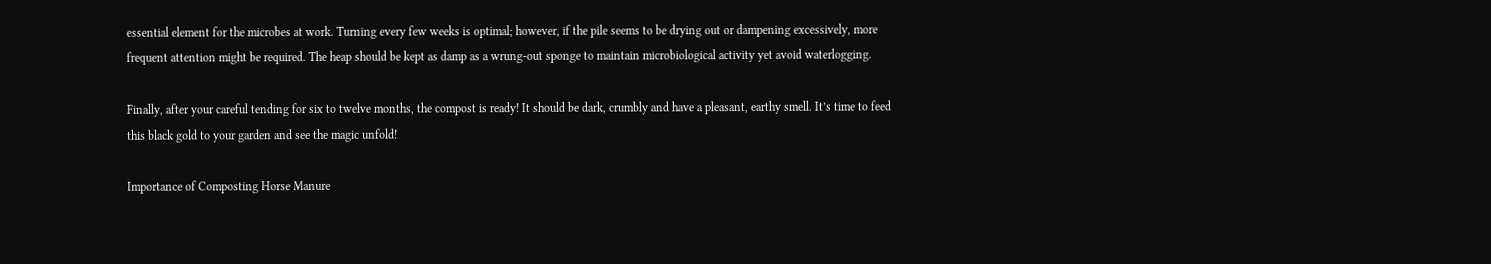essential element for the microbes at work. Turning every few weeks is optimal; however, if the pile seems to be drying out or dampening excessively, more frequent attention might be required. The heap should be kept as damp as a wrung-out sponge to maintain microbiological activity yet avoid waterlogging.

Finally, after your careful tending for six to twelve months, the compost is ready! It should be dark, crumbly and have a pleasant, earthy smell. It’s time to feed this black gold to your garden and see the magic unfold!

Importance of Composting Horse Manure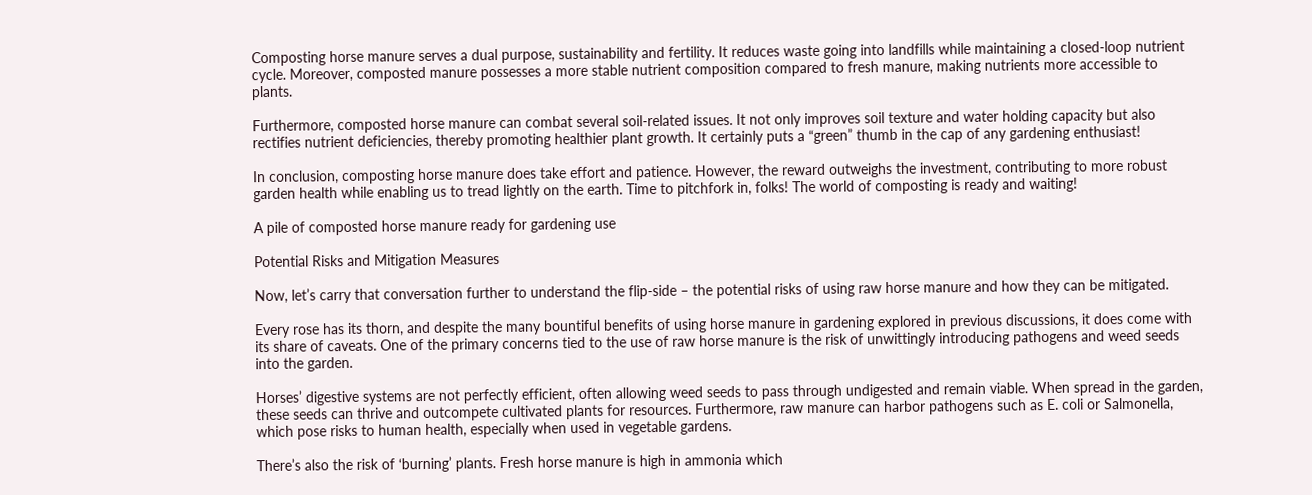Composting horse manure serves a dual purpose, sustainability and fertility. It reduces waste going into landfills while maintaining a closed-loop nutrient cycle. Moreover, composted manure possesses a more stable nutrient composition compared to fresh manure, making nutrients more accessible to plants.

Furthermore, composted horse manure can combat several soil-related issues. It not only improves soil texture and water holding capacity but also rectifies nutrient deficiencies, thereby promoting healthier plant growth. It certainly puts a “green” thumb in the cap of any gardening enthusiast!

In conclusion, composting horse manure does take effort and patience. However, the reward outweighs the investment, contributing to more robust garden health while enabling us to tread lightly on the earth. Time to pitchfork in, folks! The world of composting is ready and waiting!

A pile of composted horse manure ready for gardening use

Potential Risks and Mitigation Measures

Now, let’s carry that conversation further to understand the flip-side – the potential risks of using raw horse manure and how they can be mitigated.

Every rose has its thorn, and despite the many bountiful benefits of using horse manure in gardening explored in previous discussions, it does come with its share of caveats. One of the primary concerns tied to the use of raw horse manure is the risk of unwittingly introducing pathogens and weed seeds into the garden.

Horses’ digestive systems are not perfectly efficient, often allowing weed seeds to pass through undigested and remain viable. When spread in the garden, these seeds can thrive and outcompete cultivated plants for resources. Furthermore, raw manure can harbor pathogens such as E. coli or Salmonella, which pose risks to human health, especially when used in vegetable gardens.

There’s also the risk of ‘burning’ plants. Fresh horse manure is high in ammonia which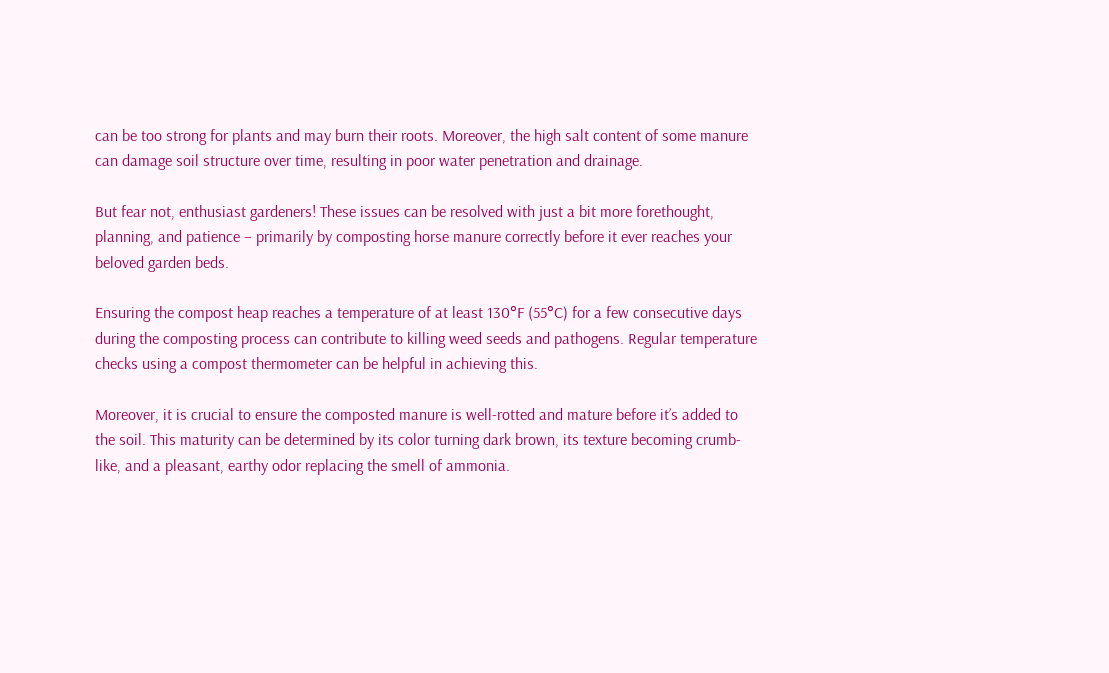can be too strong for plants and may burn their roots. Moreover, the high salt content of some manure can damage soil structure over time, resulting in poor water penetration and drainage.

But fear not, enthusiast gardeners! These issues can be resolved with just a bit more forethought, planning, and patience – primarily by composting horse manure correctly before it ever reaches your beloved garden beds.

Ensuring the compost heap reaches a temperature of at least 130°F (55°C) for a few consecutive days during the composting process can contribute to killing weed seeds and pathogens. Regular temperature checks using a compost thermometer can be helpful in achieving this.

Moreover, it is crucial to ensure the composted manure is well-rotted and mature before it’s added to the soil. This maturity can be determined by its color turning dark brown, its texture becoming crumb-like, and a pleasant, earthy odor replacing the smell of ammonia.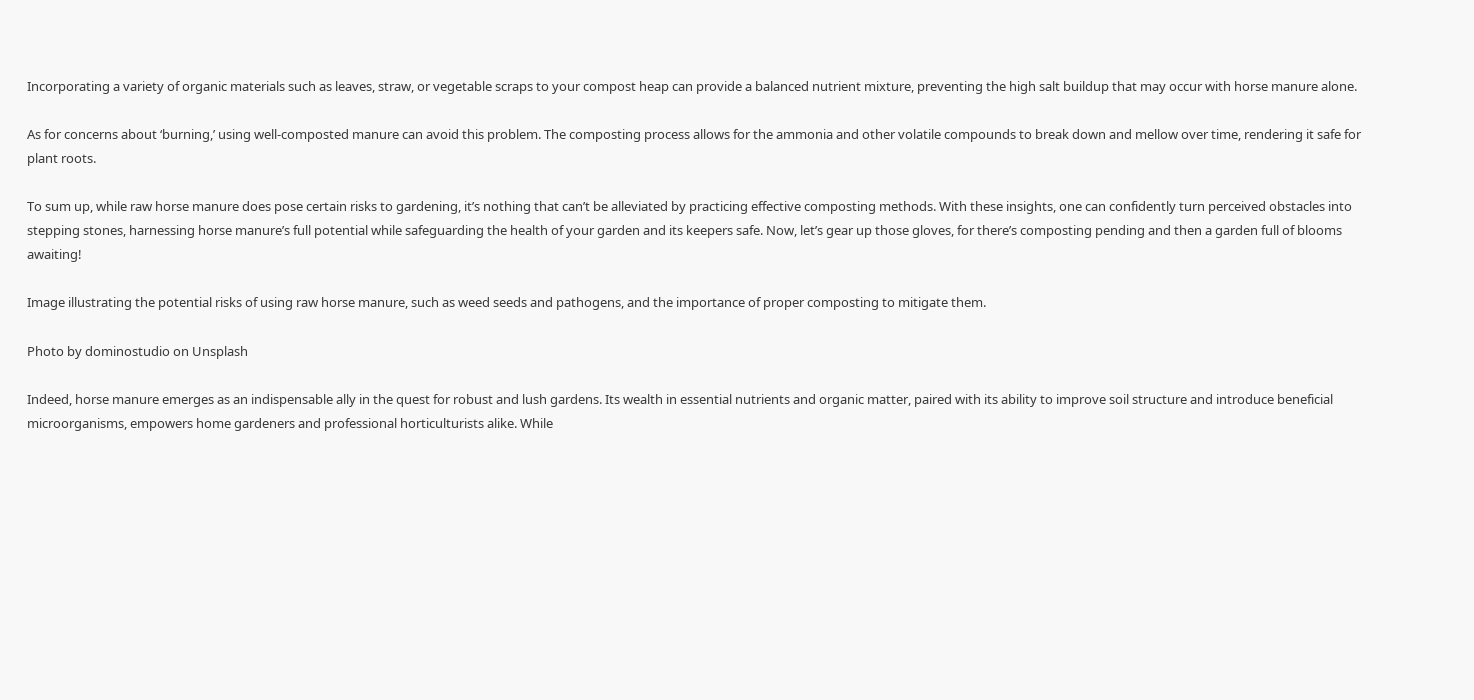Incorporating a variety of organic materials such as leaves, straw, or vegetable scraps to your compost heap can provide a balanced nutrient mixture, preventing the high salt buildup that may occur with horse manure alone.

As for concerns about ‘burning,’ using well-composted manure can avoid this problem. The composting process allows for the ammonia and other volatile compounds to break down and mellow over time, rendering it safe for plant roots.

To sum up, while raw horse manure does pose certain risks to gardening, it’s nothing that can’t be alleviated by practicing effective composting methods. With these insights, one can confidently turn perceived obstacles into stepping stones, harnessing horse manure’s full potential while safeguarding the health of your garden and its keepers safe. Now, let’s gear up those gloves, for there’s composting pending and then a garden full of blooms awaiting!

Image illustrating the potential risks of using raw horse manure, such as weed seeds and pathogens, and the importance of proper composting to mitigate them.

Photo by dominostudio on Unsplash

Indeed, horse manure emerges as an indispensable ally in the quest for robust and lush gardens. Its wealth in essential nutrients and organic matter, paired with its ability to improve soil structure and introduce beneficial microorganisms, empowers home gardeners and professional horticulturists alike. While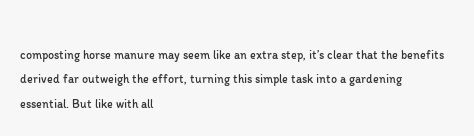composting horse manure may seem like an extra step, it’s clear that the benefits derived far outweigh the effort, turning this simple task into a gardening essential. But like with all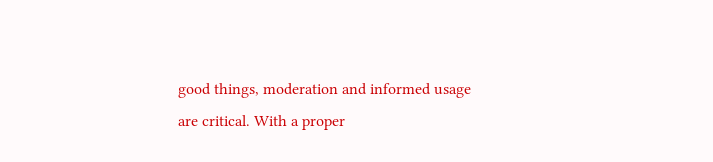good things, moderation and informed usage are critical. With a proper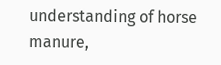understanding of horse manure,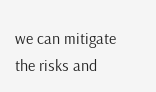we can mitigate the risks and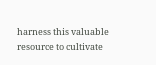harness this valuable resource to cultivate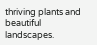thriving plants and beautiful landscapes.